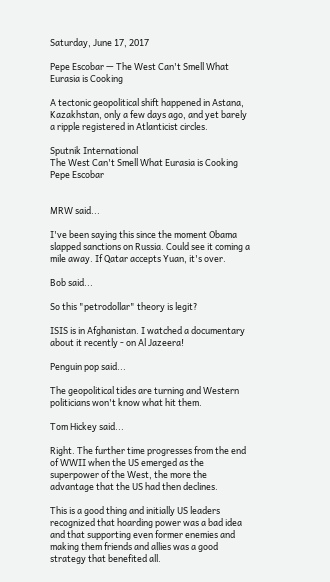Saturday, June 17, 2017

Pepe Escobar — The West Can't Smell What Eurasia is Cooking

A tectonic geopolitical shift happened in Astana, Kazakhstan, only a few days ago, and yet barely a ripple registered in Atlanticist circles.

Sputnik International
The West Can't Smell What Eurasia is Cooking
Pepe Escobar


MRW said...

I've been saying this since the moment Obama slapped sanctions on Russia. Could see it coming a mile away. If Qatar accepts Yuan, it's over.

Bob said...

So this "petrodollar" theory is legit?

ISIS is in Afghanistan. I watched a documentary about it recently - on Al Jazeera!

Penguin pop said...

The geopolitical tides are turning and Western politicians won't know what hit them.

Tom Hickey said...

Right. The further time progresses from the end of WWII when the US emerged as the superpower of the West, the more the advantage that the US had then declines.

This is a good thing and initially US leaders recognized that hoarding power was a bad idea and that supporting even former enemies and making them friends and allies was a good strategy that benefited all.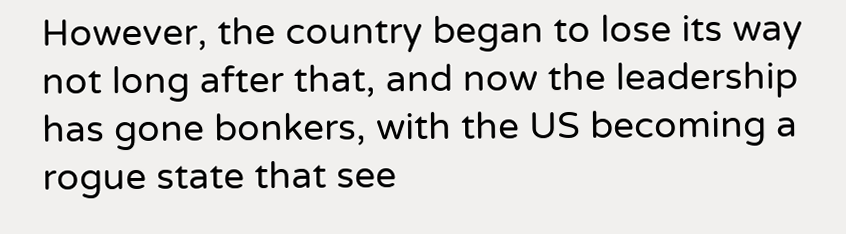However, the country began to lose its way not long after that, and now the leadership has gone bonkers, with the US becoming a rogue state that see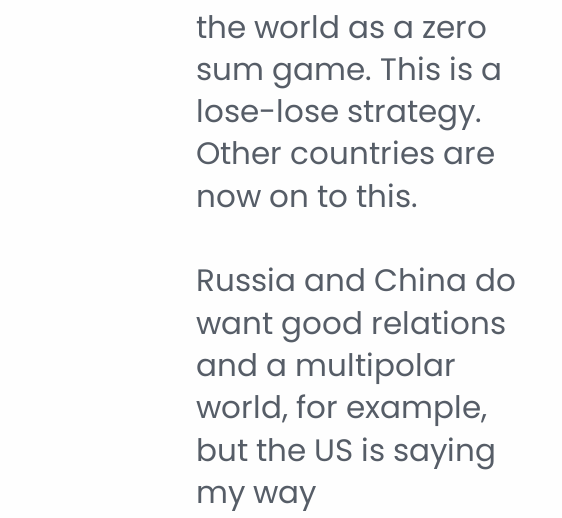the world as a zero sum game. This is a lose-lose strategy. Other countries are now on to this.

Russia and China do want good relations and a multipolar world, for example, but the US is saying my way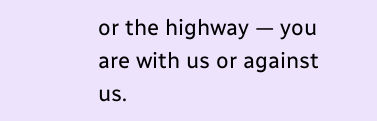or the highway — you are with us or against us.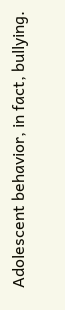Adolescent behavior, in fact, bullying.